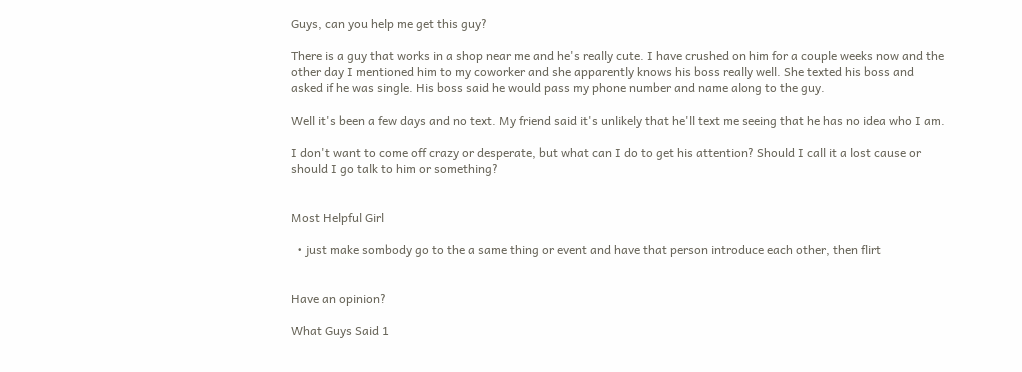Guys, can you help me get this guy?

There is a guy that works in a shop near me and he's really cute. I have crushed on him for a couple weeks now and the other day I mentioned him to my coworker and she apparently knows his boss really well. She texted his boss and asked if he was single. His boss said he would pass my phone number and name along to the guy.

Well it's been a few days and no text. My friend said it's unlikely that he'll text me seeing that he has no idea who I am.

I don't want to come off crazy or desperate, but what can I do to get his attention? Should I call it a lost cause or should I go talk to him or something?


Most Helpful Girl

  • just make sombody go to the a same thing or event and have that person introduce each other, then flirt


Have an opinion?

What Guys Said 1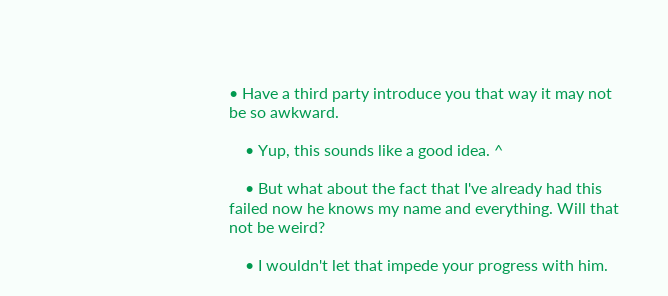• Have a third party introduce you that way it may not be so awkward.

    • Yup, this sounds like a good idea. ^

    • But what about the fact that I've already had this failed now he knows my name and everything. Will that not be weird?

    • I wouldn't let that impede your progress with him.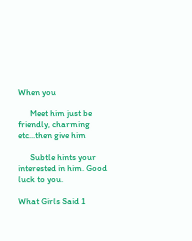When you

      Meet him just be friendly, charming etc...then give him

      Subtle hints your interested in him. Good luck to you.

What Girls Said 1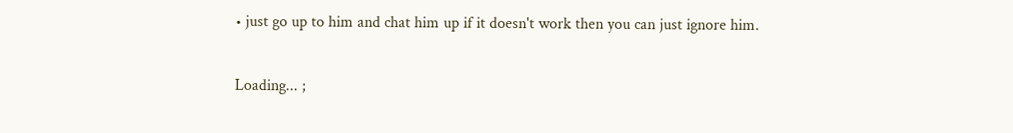• just go up to him and chat him up if it doesn't work then you can just ignore him.

Loading... ;